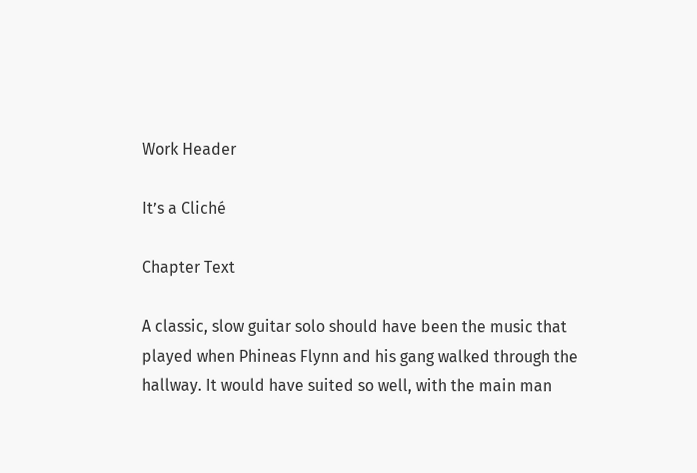Work Header

It’s a Cliché

Chapter Text

A classic, slow guitar solo should have been the music that played when Phineas Flynn and his gang walked through the hallway. It would have suited so well, with the main man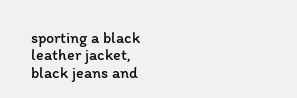sporting a black leather jacket, black jeans and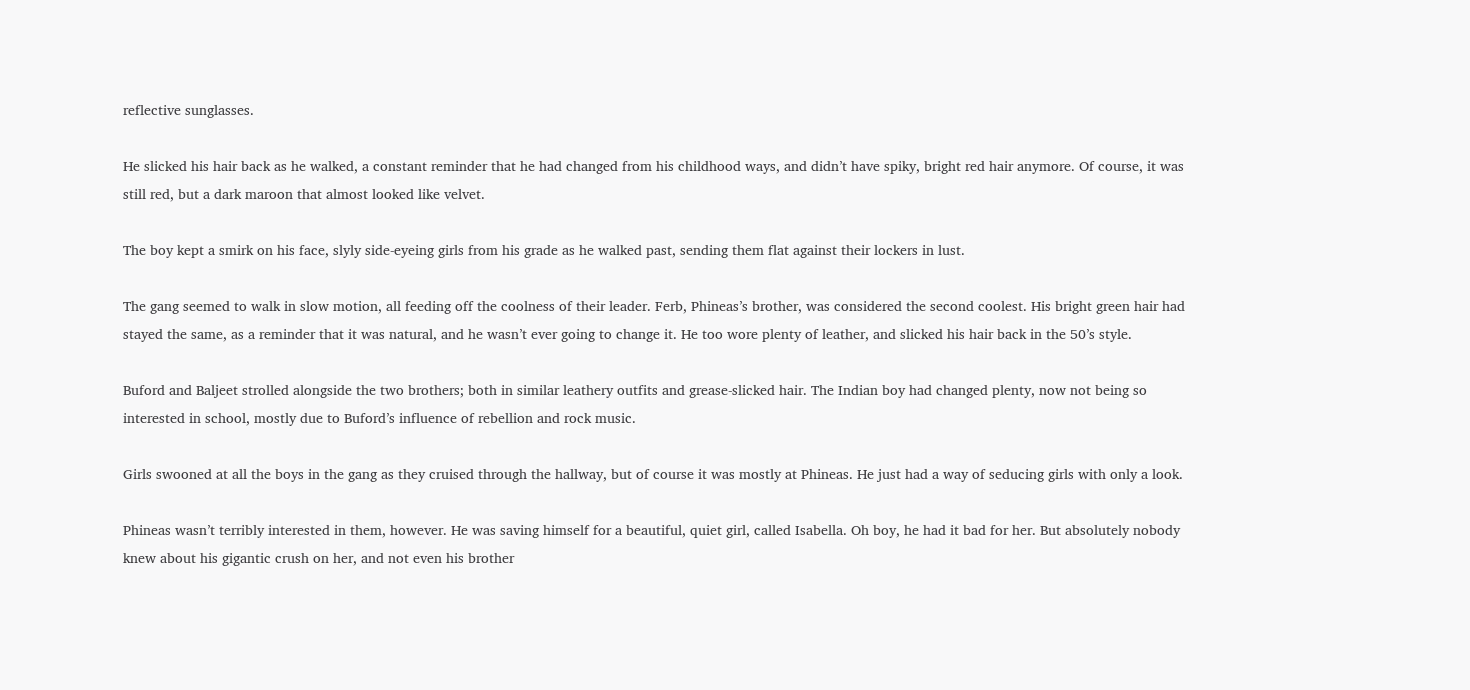reflective sunglasses.

He slicked his hair back as he walked, a constant reminder that he had changed from his childhood ways, and didn’t have spiky, bright red hair anymore. Of course, it was still red, but a dark maroon that almost looked like velvet.

The boy kept a smirk on his face, slyly side-eyeing girls from his grade as he walked past, sending them flat against their lockers in lust.

The gang seemed to walk in slow motion, all feeding off the coolness of their leader. Ferb, Phineas’s brother, was considered the second coolest. His bright green hair had stayed the same, as a reminder that it was natural, and he wasn’t ever going to change it. He too wore plenty of leather, and slicked his hair back in the 50’s style.

Buford and Baljeet strolled alongside the two brothers; both in similar leathery outfits and grease-slicked hair. The Indian boy had changed plenty, now not being so interested in school, mostly due to Buford’s influence of rebellion and rock music.

Girls swooned at all the boys in the gang as they cruised through the hallway, but of course it was mostly at Phineas. He just had a way of seducing girls with only a look.

Phineas wasn’t terribly interested in them, however. He was saving himself for a beautiful, quiet girl, called Isabella. Oh boy, he had it bad for her. But absolutely nobody knew about his gigantic crush on her, and not even his brother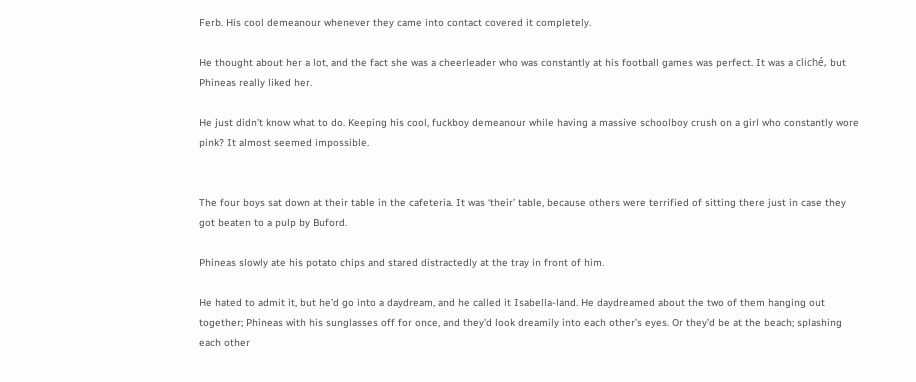Ferb. His cool demeanour whenever they came into contact covered it completely.

He thought about her a lot, and the fact she was a cheerleader who was constantly at his football games was perfect. It was a cliché, but Phineas really liked her.

He just didn’t know what to do. Keeping his cool, fuckboy demeanour while having a massive schoolboy crush on a girl who constantly wore pink? It almost seemed impossible.


The four boys sat down at their table in the cafeteria. It was ‘their’ table, because others were terrified of sitting there just in case they got beaten to a pulp by Buford.

Phineas slowly ate his potato chips and stared distractedly at the tray in front of him.

He hated to admit it, but he’d go into a daydream, and he called it Isabella-land. He daydreamed about the two of them hanging out together; Phineas with his sunglasses off for once, and they’d look dreamily into each other’s eyes. Or they’d be at the beach; splashing each other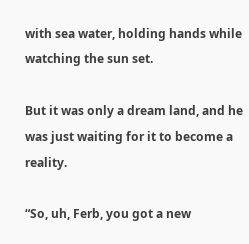with sea water, holding hands while watching the sun set.

But it was only a dream land, and he was just waiting for it to become a reality.

“So, uh, Ferb, you got a new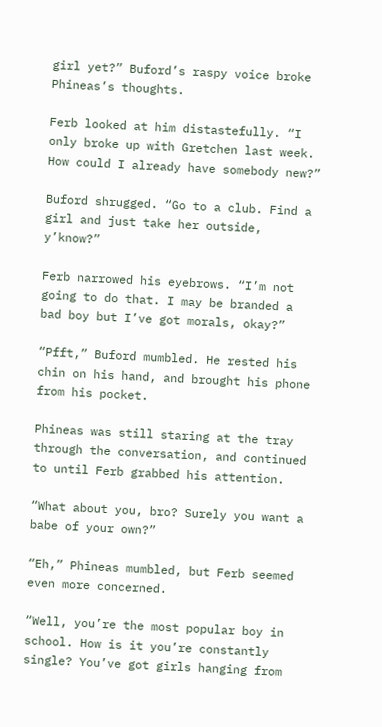girl yet?” Buford’s raspy voice broke Phineas’s thoughts.

Ferb looked at him distastefully. “I only broke up with Gretchen last week. How could I already have somebody new?”

Buford shrugged. “Go to a club. Find a girl and just take her outside, y’know?”

Ferb narrowed his eyebrows. “I’m not going to do that. I may be branded a bad boy but I’ve got morals, okay?”

“Pfft,” Buford mumbled. He rested his chin on his hand, and brought his phone from his pocket.

Phineas was still staring at the tray through the conversation, and continued to until Ferb grabbed his attention.

“What about you, bro? Surely you want a babe of your own?”

“Eh,” Phineas mumbled, but Ferb seemed even more concerned.

“Well, you’re the most popular boy in school. How is it you’re constantly single? You’ve got girls hanging from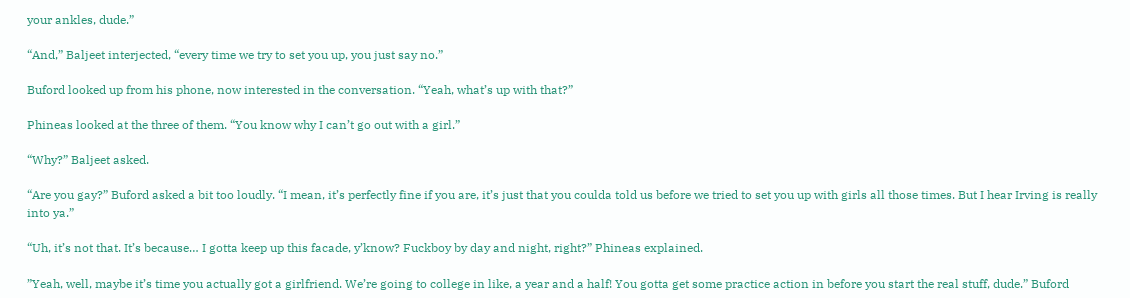your ankles, dude.”

“And,” Baljeet interjected, “every time we try to set you up, you just say no.”

Buford looked up from his phone, now interested in the conversation. “Yeah, what’s up with that?”

Phineas looked at the three of them. “You know why I can’t go out with a girl.”

“Why?” Baljeet asked.

“Are you gay?” Buford asked a bit too loudly. “I mean, it’s perfectly fine if you are, it’s just that you coulda told us before we tried to set you up with girls all those times. But I hear Irving is really into ya.”

“Uh, it’s not that. It’s because… I gotta keep up this facade, y’know? Fuckboy by day and night, right?” Phineas explained.

”Yeah, well, maybe it’s time you actually got a girlfriend. We’re going to college in like, a year and a half! You gotta get some practice action in before you start the real stuff, dude.” Buford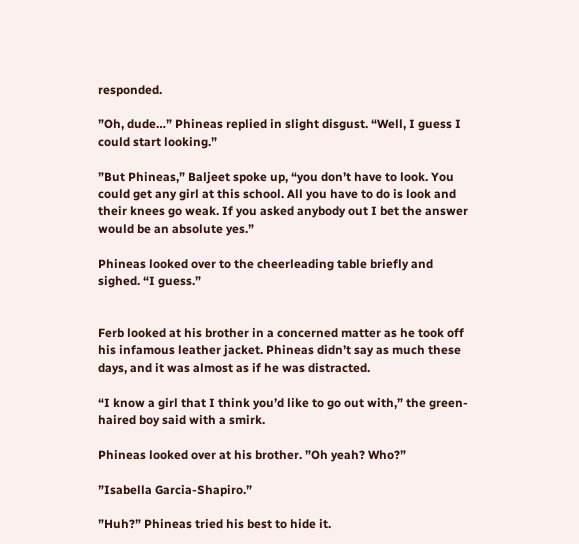responded.

”Oh, dude…” Phineas replied in slight disgust. “Well, I guess I could start looking.”

”But Phineas,” Baljeet spoke up, “you don’t have to look. You could get any girl at this school. All you have to do is look and their knees go weak. If you asked anybody out I bet the answer would be an absolute yes.”

Phineas looked over to the cheerleading table briefly and sighed. “I guess.”


Ferb looked at his brother in a concerned matter as he took off his infamous leather jacket. Phineas didn’t say as much these days, and it was almost as if he was distracted.

“I know a girl that I think you’d like to go out with,” the green-haired boy said with a smirk.

Phineas looked over at his brother. ”Oh yeah? Who?”

”Isabella Garcia-Shapiro.”

”Huh?” Phineas tried his best to hide it.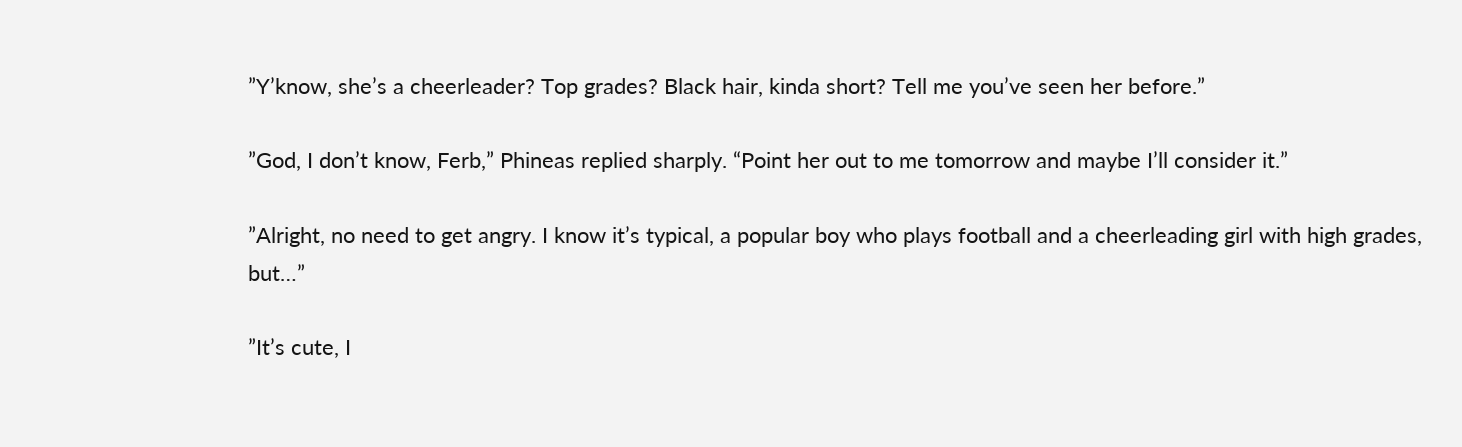”Y’know, she’s a cheerleader? Top grades? Black hair, kinda short? Tell me you’ve seen her before.”

”God, I don’t know, Ferb,” Phineas replied sharply. “Point her out to me tomorrow and maybe I’ll consider it.”

”Alright, no need to get angry. I know it’s typical, a popular boy who plays football and a cheerleading girl with high grades, but…”

”It’s cute, I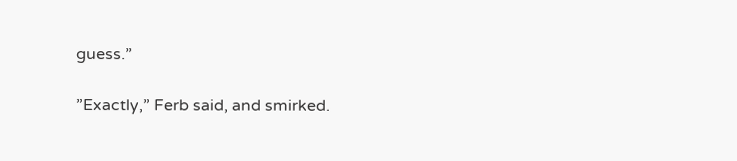guess.”

”Exactly,” Ferb said, and smirked.